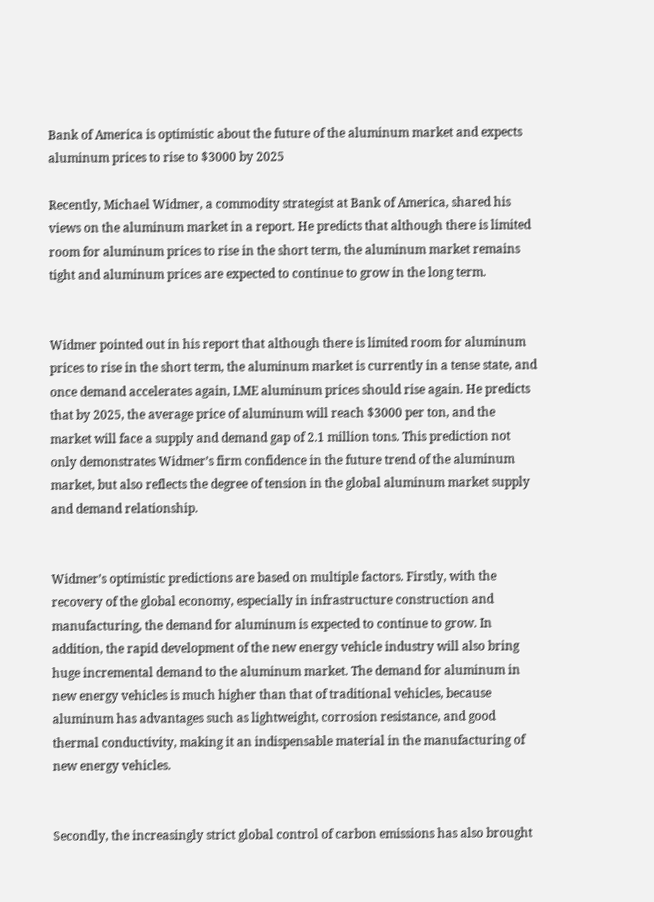Bank of America is optimistic about the future of the aluminum market and expects aluminum prices to rise to $3000 by 2025

Recently, Michael Widmer, a commodity strategist at Bank of America, shared his views on the aluminum market in a report. He predicts that although there is limited room for aluminum prices to rise in the short term, the aluminum market remains tight and aluminum prices are expected to continue to grow in the long term.


Widmer pointed out in his report that although there is limited room for aluminum prices to rise in the short term, the aluminum market is currently in a tense state, and once demand accelerates again, LME aluminum prices should rise again. He predicts that by 2025, the average price of aluminum will reach $3000 per ton, and the market will face a supply and demand gap of 2.1 million tons. This prediction not only demonstrates Widmer’s firm confidence in the future trend of the aluminum market, but also reflects the degree of tension in the global aluminum market supply and demand relationship.


Widmer’s optimistic predictions are based on multiple factors. Firstly, with the recovery of the global economy, especially in infrastructure construction and manufacturing, the demand for aluminum is expected to continue to grow. In addition, the rapid development of the new energy vehicle industry will also bring huge incremental demand to the aluminum market. The demand for aluminum in new energy vehicles is much higher than that of traditional vehicles, because aluminum has advantages such as lightweight, corrosion resistance, and good thermal conductivity, making it an indispensable material in the manufacturing of new energy vehicles.


Secondly, the increasingly strict global control of carbon emissions has also brought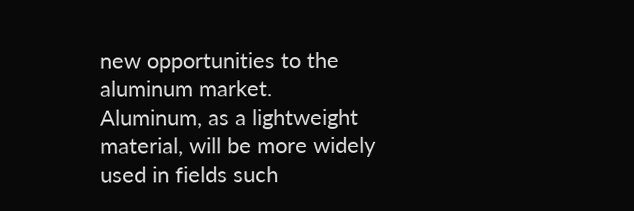new opportunities to the aluminum market. Aluminum, as a lightweight material, will be more widely used in fields such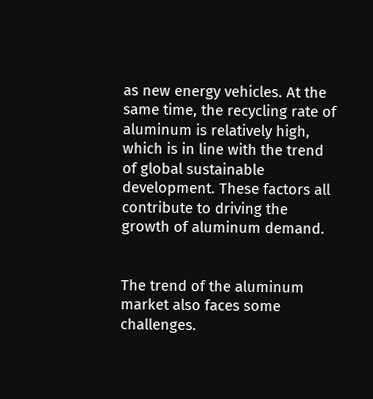as new energy vehicles. At the same time, the recycling rate of aluminum is relatively high, which is in line with the trend of global sustainable development. These factors all contribute to driving the growth of aluminum demand.


The trend of the aluminum market also faces some challenges.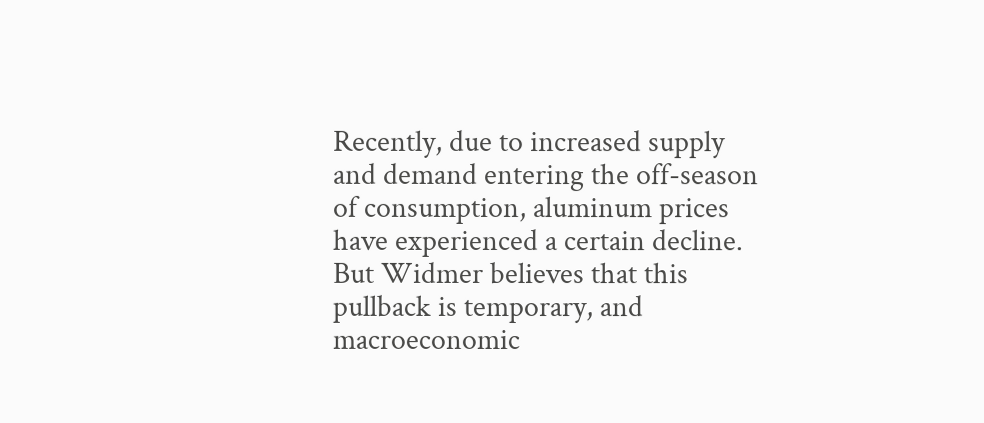Recently, due to increased supply and demand entering the off-season of consumption, aluminum prices have experienced a certain decline. But Widmer believes that this pullback is temporary, and macroeconomic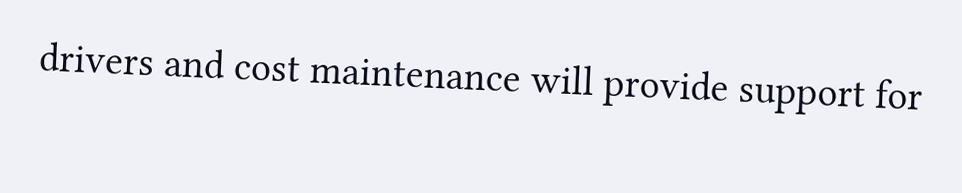drivers and cost maintenance will provide support for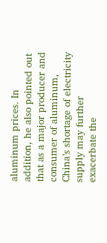aluminum prices. In addition, he also pointed out that as a major producer and consumer of aluminum, China’s shortage of electricity supply may further exacerbate the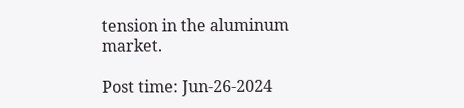tension in the aluminum market.

Post time: Jun-26-2024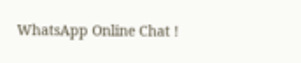WhatsApp Online Chat !